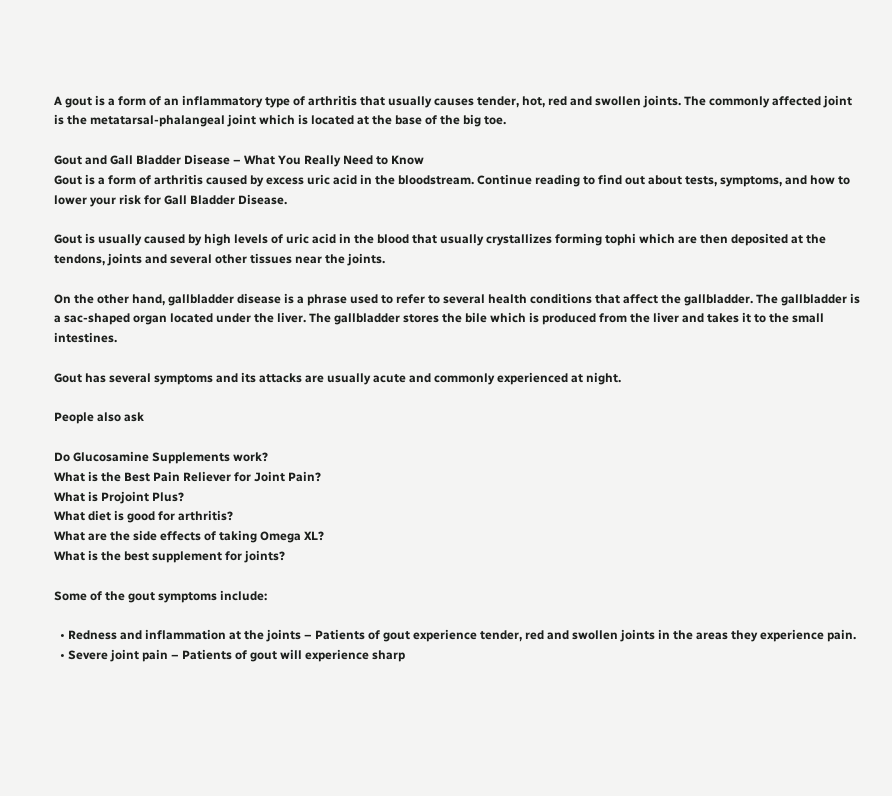A gout is a form of an inflammatory type of arthritis that usually causes tender, hot, red and swollen joints. The commonly affected joint is the metatarsal-phalangeal joint which is located at the base of the big toe.

Gout and Gall Bladder Disease – What You Really Need to Know
Gout is a form of arthritis caused by excess uric acid in the bloodstream. Continue reading to find out about tests, symptoms, and how to lower your risk for Gall Bladder Disease.

Gout is usually caused by high levels of uric acid in the blood that usually crystallizes forming tophi which are then deposited at the tendons, joints and several other tissues near the joints.

On the other hand, gallbladder disease is a phrase used to refer to several health conditions that affect the gallbladder. The gallbladder is a sac-shaped organ located under the liver. The gallbladder stores the bile which is produced from the liver and takes it to the small intestines.

Gout has several symptoms and its attacks are usually acute and commonly experienced at night.

People also ask

Do Glucosamine Supplements work?
What is the Best Pain Reliever for Joint Pain?
What is Projoint Plus?
What diet is good for arthritis?
What are the side effects of taking Omega XL?
What is the best supplement for joints?

Some of the gout symptoms include:

  • Redness and inflammation at the joints – Patients of gout experience tender, red and swollen joints in the areas they experience pain.
  • Severe joint pain – Patients of gout will experience sharp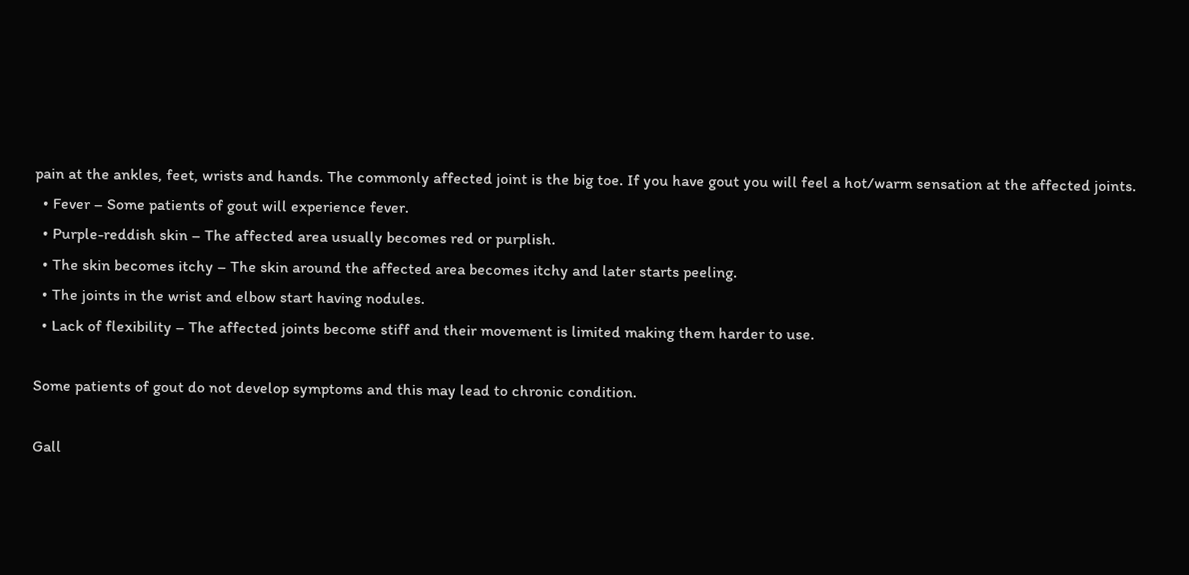pain at the ankles, feet, wrists and hands. The commonly affected joint is the big toe. If you have gout you will feel a hot/warm sensation at the affected joints.
  • Fever – Some patients of gout will experience fever.
  • Purple-reddish skin – The affected area usually becomes red or purplish.
  • The skin becomes itchy – The skin around the affected area becomes itchy and later starts peeling.
  • The joints in the wrist and elbow start having nodules.
  • Lack of flexibility – The affected joints become stiff and their movement is limited making them harder to use.

Some patients of gout do not develop symptoms and this may lead to chronic condition.

Gall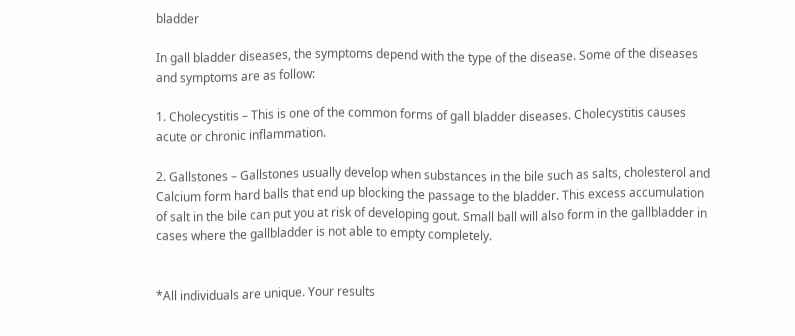bladder

In gall bladder diseases, the symptoms depend with the type of the disease. Some of the diseases and symptoms are as follow:

1. Cholecystitis – This is one of the common forms of gall bladder diseases. Cholecystitis causes acute or chronic inflammation.

2. Gallstones – Gallstones usually develop when substances in the bile such as salts, cholesterol and Calcium form hard balls that end up blocking the passage to the bladder. This excess accumulation of salt in the bile can put you at risk of developing gout. Small ball will also form in the gallbladder in cases where the gallbladder is not able to empty completely.


*All individuals are unique. Your results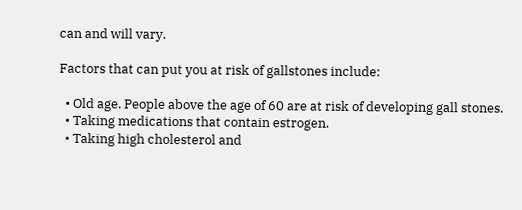can and will vary.

Factors that can put you at risk of gallstones include:

  • Old age. People above the age of 60 are at risk of developing gall stones.
  • Taking medications that contain estrogen.
  • Taking high cholesterol and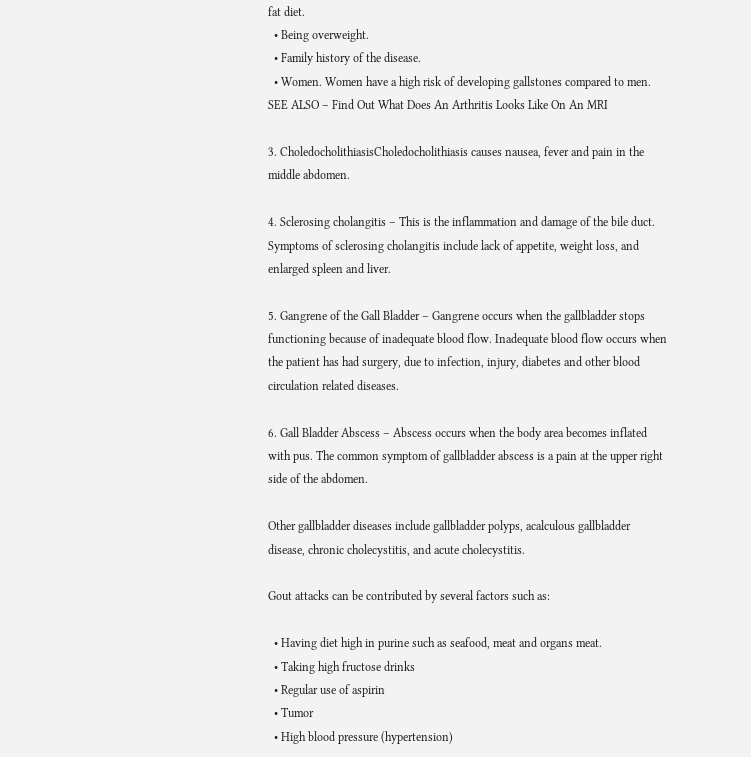fat diet.
  • Being overweight.
  • Family history of the disease.
  • Women. Women have a high risk of developing gallstones compared to men.
SEE ALSO – Find Out What Does An Arthritis Looks Like On An MRI

3. CholedocholithiasisCholedocholithiasis causes nausea, fever and pain in the middle abdomen.

4. Sclerosing cholangitis – This is the inflammation and damage of the bile duct. Symptoms of sclerosing cholangitis include lack of appetite, weight loss, and enlarged spleen and liver.

5. Gangrene of the Gall Bladder – Gangrene occurs when the gallbladder stops functioning because of inadequate blood flow. Inadequate blood flow occurs when the patient has had surgery, due to infection, injury, diabetes and other blood circulation related diseases.

6. Gall Bladder Abscess – Abscess occurs when the body area becomes inflated with pus. The common symptom of gallbladder abscess is a pain at the upper right side of the abdomen.

Other gallbladder diseases include gallbladder polyps, acalculous gallbladder disease, chronic cholecystitis, and acute cholecystitis.

Gout attacks can be contributed by several factors such as:

  • Having diet high in purine such as seafood, meat and organs meat.
  • Taking high fructose drinks
  • Regular use of aspirin
  • Tumor
  • High blood pressure (hypertension)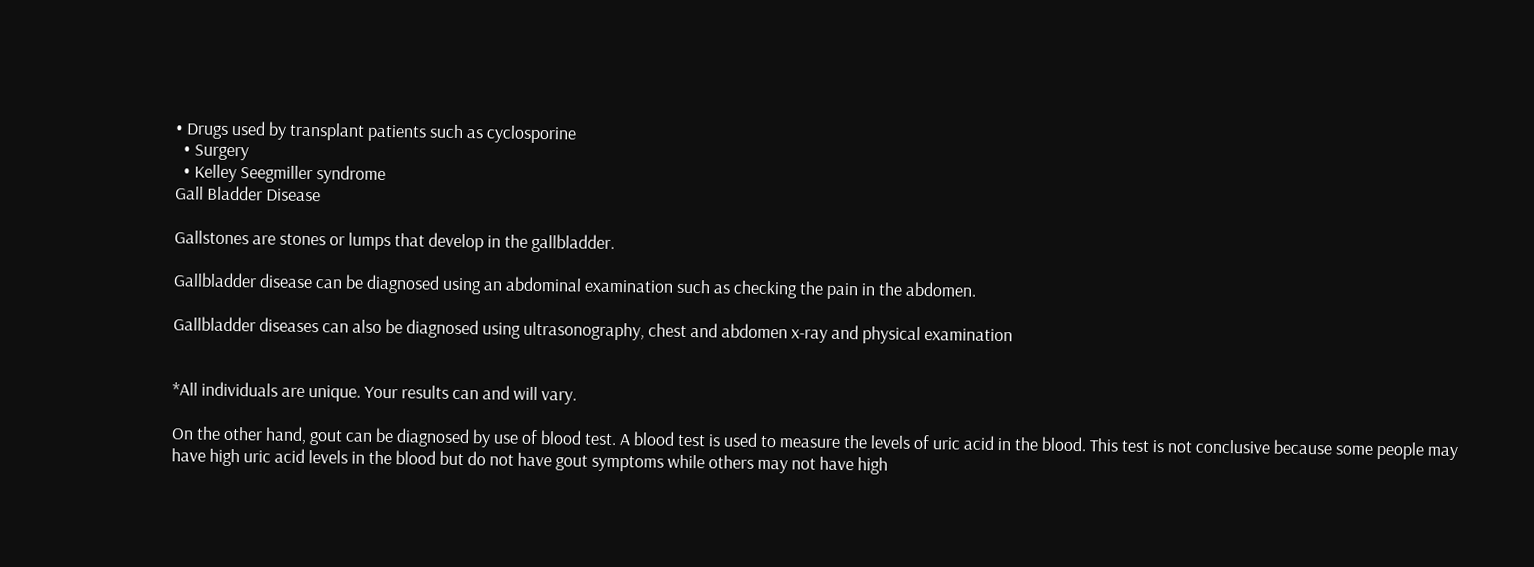• Drugs used by transplant patients such as cyclosporine
  • Surgery
  • Kelley Seegmiller syndrome
Gall Bladder Disease

Gallstones are stones or lumps that develop in the gallbladder.

Gallbladder disease can be diagnosed using an abdominal examination such as checking the pain in the abdomen.

Gallbladder diseases can also be diagnosed using ultrasonography, chest and abdomen x-ray and physical examination


*All individuals are unique. Your results can and will vary.

On the other hand, gout can be diagnosed by use of blood test. A blood test is used to measure the levels of uric acid in the blood. This test is not conclusive because some people may have high uric acid levels in the blood but do not have gout symptoms while others may not have high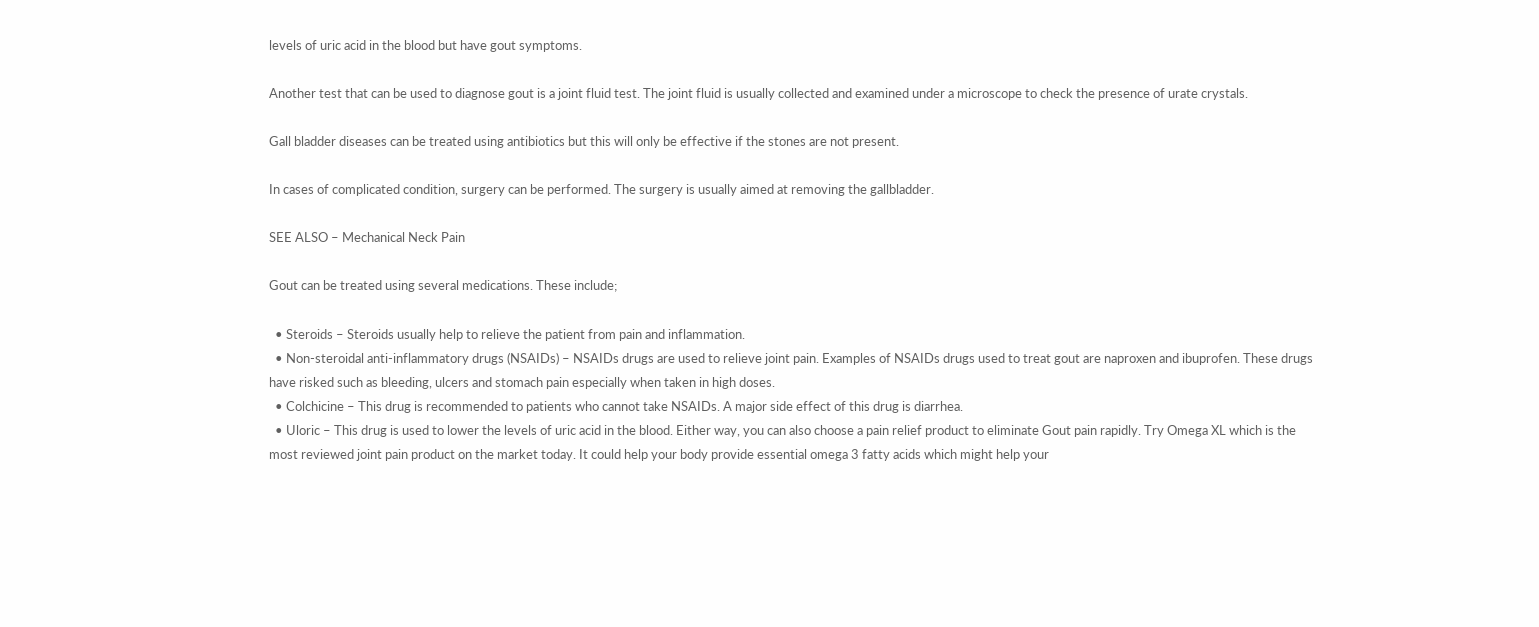levels of uric acid in the blood but have gout symptoms.

Another test that can be used to diagnose gout is a joint fluid test. The joint fluid is usually collected and examined under a microscope to check the presence of urate crystals.

Gall bladder diseases can be treated using antibiotics but this will only be effective if the stones are not present.

In cases of complicated condition, surgery can be performed. The surgery is usually aimed at removing the gallbladder.

SEE ALSO – Mechanical Neck Pain

Gout can be treated using several medications. These include;

  • Steroids – Steroids usually help to relieve the patient from pain and inflammation.
  • Non-steroidal anti-inflammatory drugs (NSAIDs) – NSAIDs drugs are used to relieve joint pain. Examples of NSAIDs drugs used to treat gout are naproxen and ibuprofen. These drugs have risked such as bleeding, ulcers and stomach pain especially when taken in high doses.
  • Colchicine – This drug is recommended to patients who cannot take NSAIDs. A major side effect of this drug is diarrhea.
  • Uloric – This drug is used to lower the levels of uric acid in the blood. Either way, you can also choose a pain relief product to eliminate Gout pain rapidly. Try Omega XL which is the most reviewed joint pain product on the market today. It could help your body provide essential omega 3 fatty acids which might help your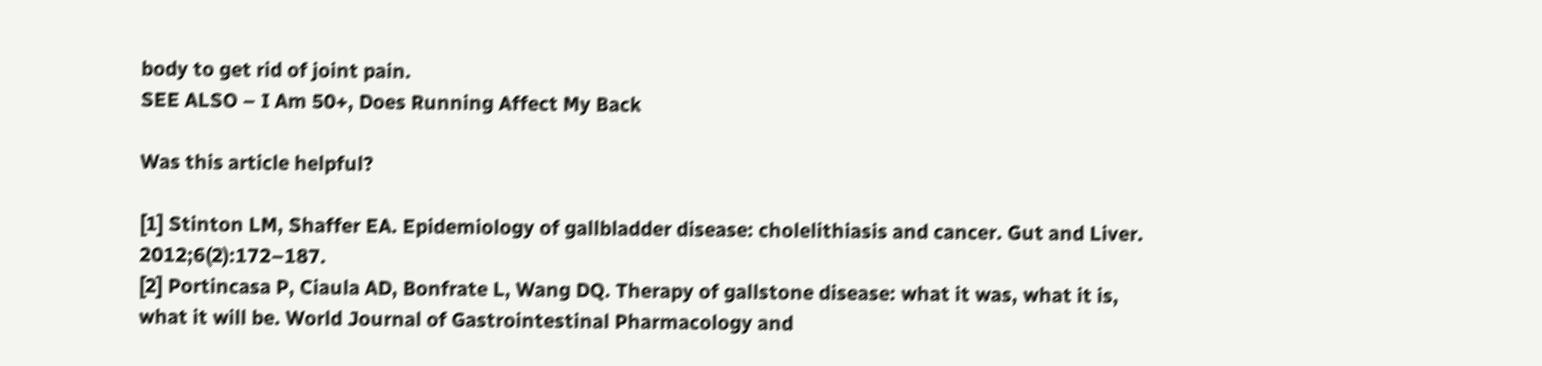body to get rid of joint pain.
SEE ALSO – I Am 50+, Does Running Affect My Back

Was this article helpful?

[1] Stinton LM, Shaffer EA. Epidemiology of gallbladder disease: cholelithiasis and cancer. Gut and Liver. 2012;6(2):172–187.
[2] Portincasa P, Ciaula AD, Bonfrate L, Wang DQ. Therapy of gallstone disease: what it was, what it is, what it will be. World Journal of Gastrointestinal Pharmacology and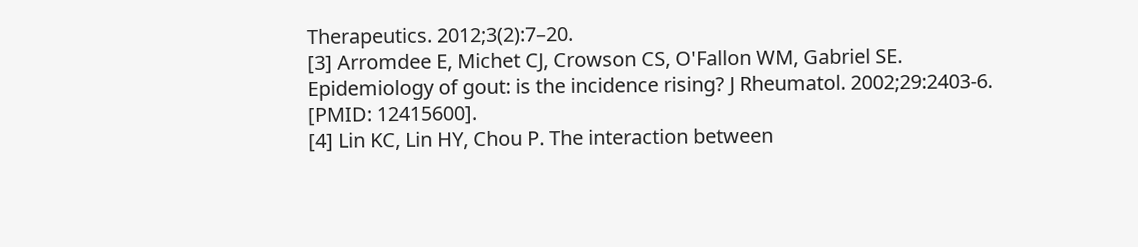Therapeutics. 2012;3(2):7–20.
[3] Arromdee E, Michet CJ, Crowson CS, O'Fallon WM, Gabriel SE. Epidemiology of gout: is the incidence rising? J Rheumatol. 2002;29:2403-6. [PMID: 12415600].
[4] Lin KC, Lin HY, Chou P. The interaction between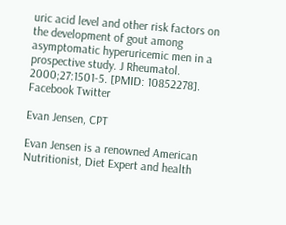uric acid level and other risk factors on the development of gout among asymptomatic hyperuricemic men in a prospective study. J Rheumatol. 2000;27:1501-5. [PMID: 10852278].
Facebook Twitter

Evan Jensen, CPT

Evan Jensen is a renowned American Nutritionist, Diet Expert and health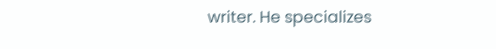writer. He specializes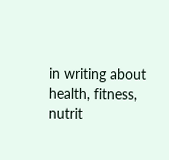in writing about health, fitness, nutrit